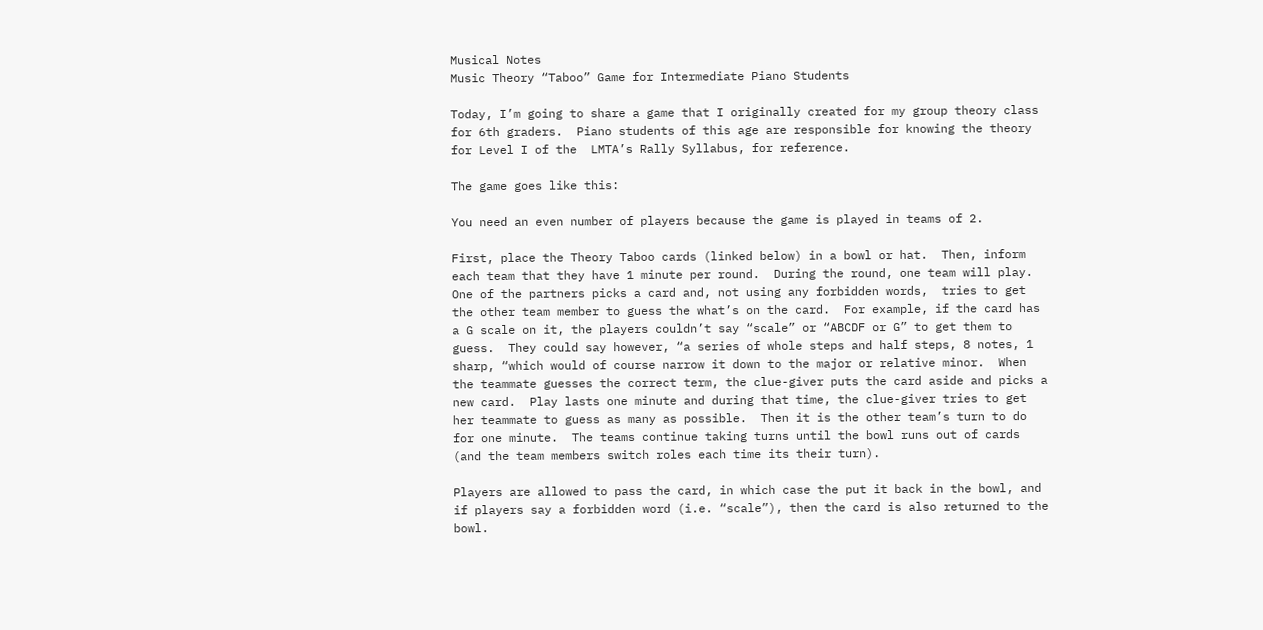Musical Notes
Music Theory “Taboo” Game for Intermediate Piano Students

Today, I’m going to share a game that I originally created for my group theory class for 6th graders.  Piano students of this age are responsible for knowing the theory for Level I of the  LMTA’s Rally Syllabus, for reference.

The game goes like this:

You need an even number of players because the game is played in teams of 2.

First, place the Theory Taboo cards (linked below) in a bowl or hat.  Then, inform each team that they have 1 minute per round.  During the round, one team will play.  One of the partners picks a card and, not using any forbidden words,  tries to get the other team member to guess the what’s on the card.  For example, if the card has a G scale on it, the players couldn’t say “scale” or “ABCDF or G” to get them to guess.  They could say however, “a series of whole steps and half steps, 8 notes, 1 sharp, “which would of course narrow it down to the major or relative minor.  When the teammate guesses the correct term, the clue-giver puts the card aside and picks a new card.  Play lasts one minute and during that time, the clue-giver tries to get her teammate to guess as many as possible.  Then it is the other team’s turn to do for one minute.  The teams continue taking turns until the bowl runs out of cards (and the team members switch roles each time its their turn).

Players are allowed to pass the card, in which case the put it back in the bowl, and if players say a forbidden word (i.e. “scale”), then the card is also returned to the bowl.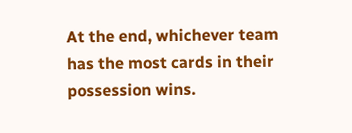At the end, whichever team has the most cards in their possession wins.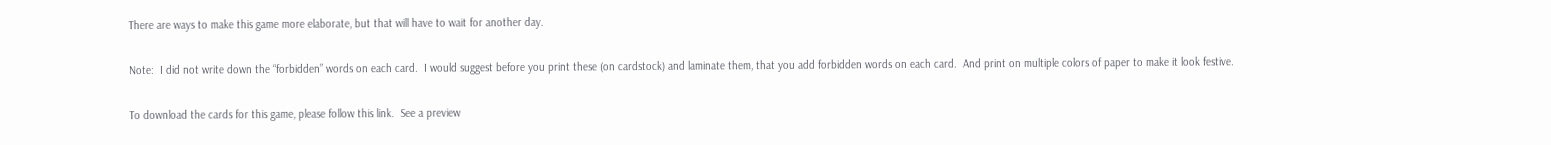There are ways to make this game more elaborate, but that will have to wait for another day.

Note:  I did not write down the “forbidden” words on each card.  I would suggest before you print these (on cardstock) and laminate them, that you add forbidden words on each card.  And print on multiple colors of paper to make it look festive.

To download the cards for this game, please follow this link.  See a preview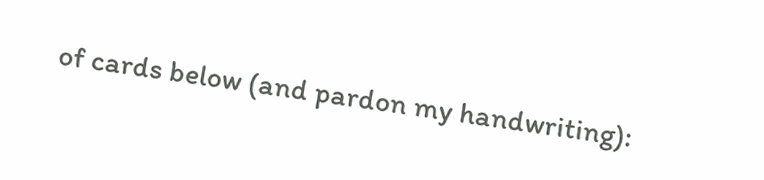of cards below (and pardon my handwriting):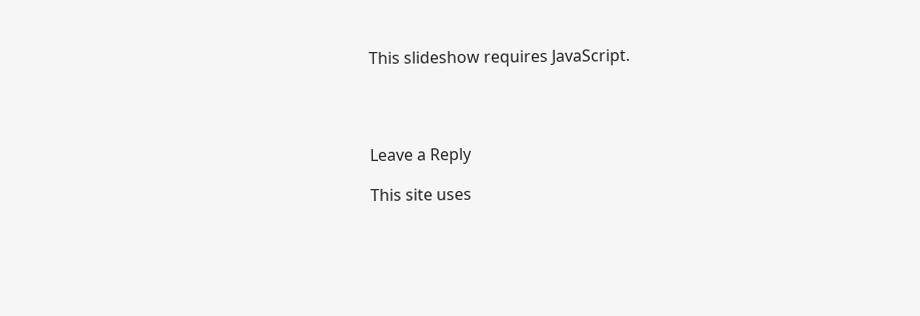This slideshow requires JavaScript.




Leave a Reply

This site uses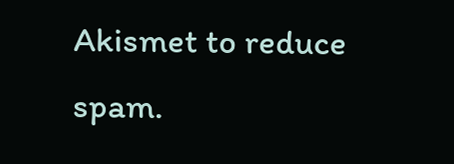Akismet to reduce spam.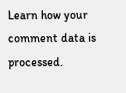Learn how your comment data is processed.